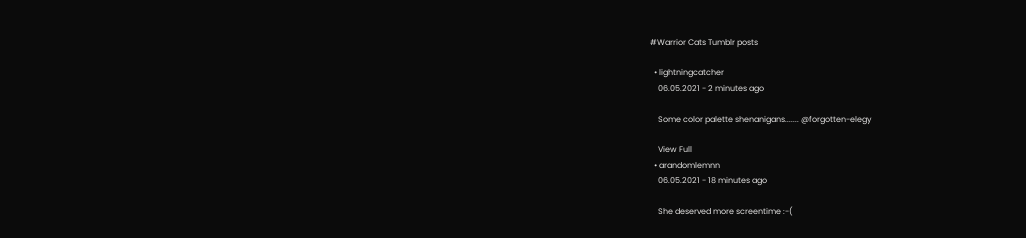#Warrior Cats Tumblr posts

  • lightningcatcher
    06.05.2021 - 2 minutes ago

    Some color palette shenanigans....... @forgotten-elegy

    View Full
  • arandomlemnn
    06.05.2021 - 18 minutes ago

    She deserved more screentime :-(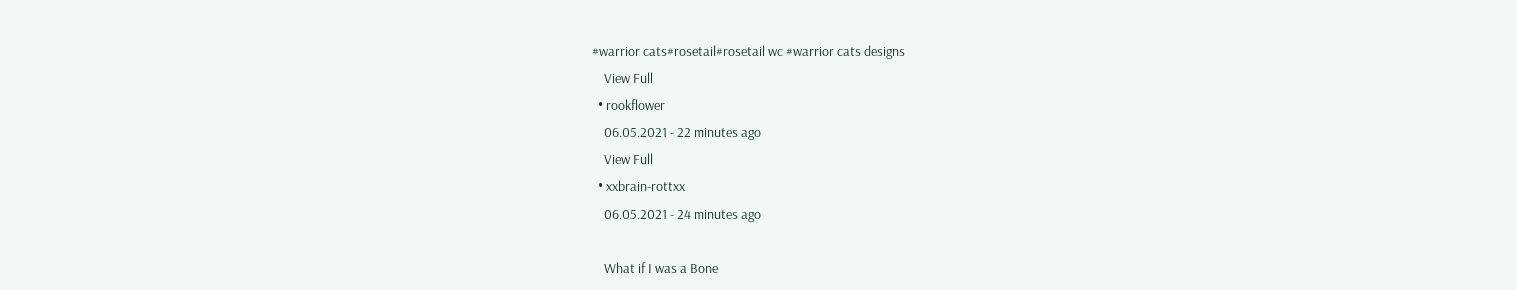#warrior cats#rosetail#rosetail wc #warrior cats designs
    View Full
  • rookflower
    06.05.2021 - 22 minutes ago
    View Full
  • xxbrain-rottxx
    06.05.2021 - 24 minutes ago

    What if I was a Bone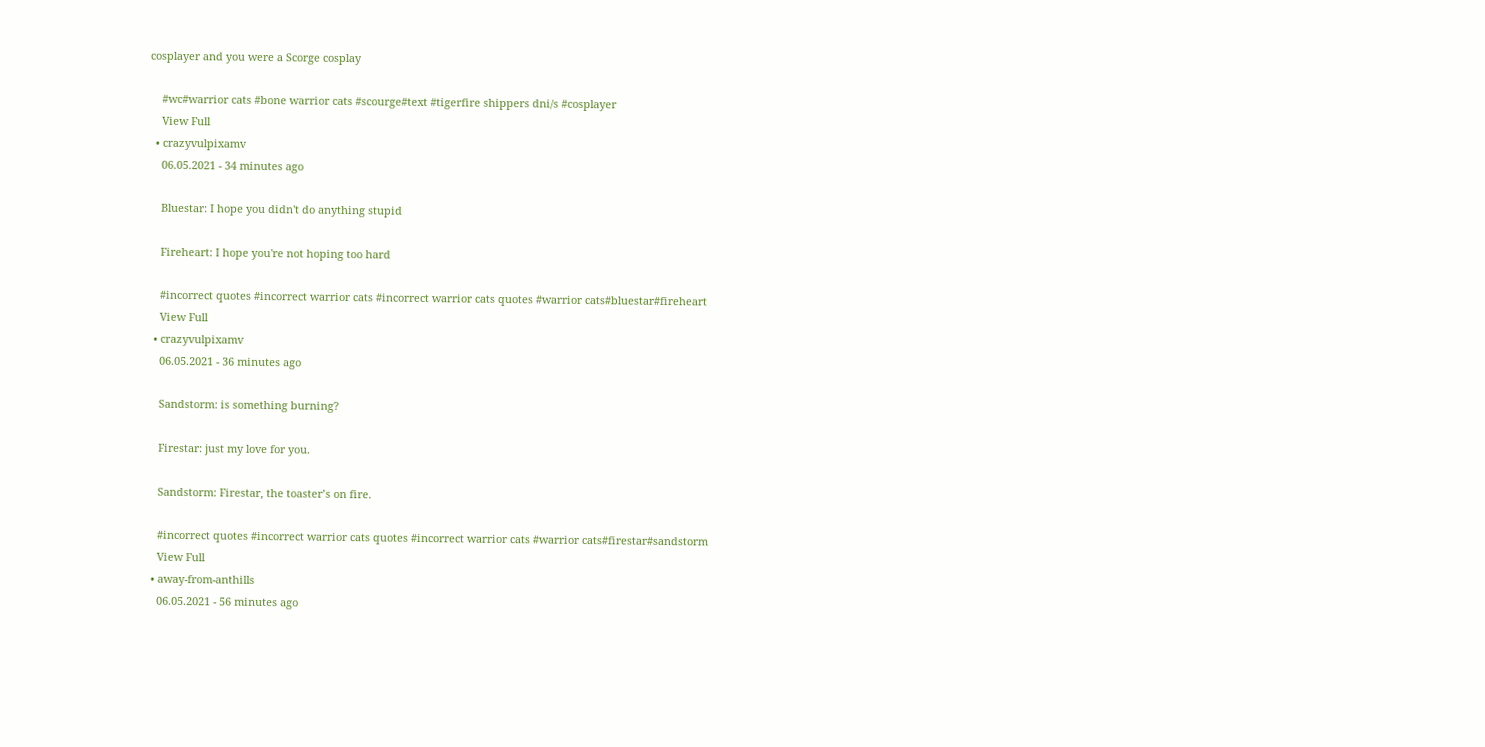cosplayer and you were a Scorge cosplay

    #wc#warrior cats #bone warrior cats #scourge#text #tigerfire shippers dni/s #cosplayer
    View Full
  • crazyvulpixamv
    06.05.2021 - 34 minutes ago

    Bluestar: I hope you didn't do anything stupid

    Fireheart: I hope you're not hoping too hard

    #incorrect quotes #incorrect warrior cats #incorrect warrior cats quotes #warrior cats#bluestar#fireheart
    View Full
  • crazyvulpixamv
    06.05.2021 - 36 minutes ago

    Sandstorm: is something burning?

    Firestar: just my love for you.

    Sandstorm: Firestar, the toaster’s on fire.

    #incorrect quotes #incorrect warrior cats quotes #incorrect warrior cats #warrior cats#firestar#sandstorm
    View Full
  • away-from-anthills
    06.05.2021 - 56 minutes ago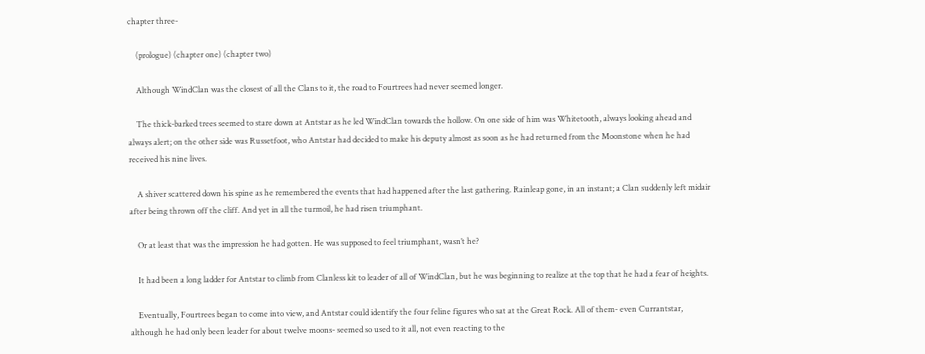chapter three-

    (prologue) (chapter one) (chapter two)

    Although WindClan was the closest of all the Clans to it, the road to Fourtrees had never seemed longer.

    The thick-barked trees seemed to stare down at Antstar as he led WindClan towards the hollow. On one side of him was Whitetooth, always looking ahead and always alert; on the other side was Russetfoot, who Antstar had decided to make his deputy almost as soon as he had returned from the Moonstone when he had received his nine lives.

    A shiver scattered down his spine as he remembered the events that had happened after the last gathering. Rainleap gone, in an instant; a Clan suddenly left midair after being thrown off the cliff. And yet in all the turmoil, he had risen triumphant.

    Or at least that was the impression he had gotten. He was supposed to feel triumphant, wasn’t he?

    It had been a long ladder for Antstar to climb from Clanless kit to leader of all of WindClan, but he was beginning to realize at the top that he had a fear of heights.

    Eventually, Fourtrees began to come into view, and Antstar could identify the four feline figures who sat at the Great Rock. All of them- even Currantstar, although he had only been leader for about twelve moons- seemed so used to it all, not even reacting to the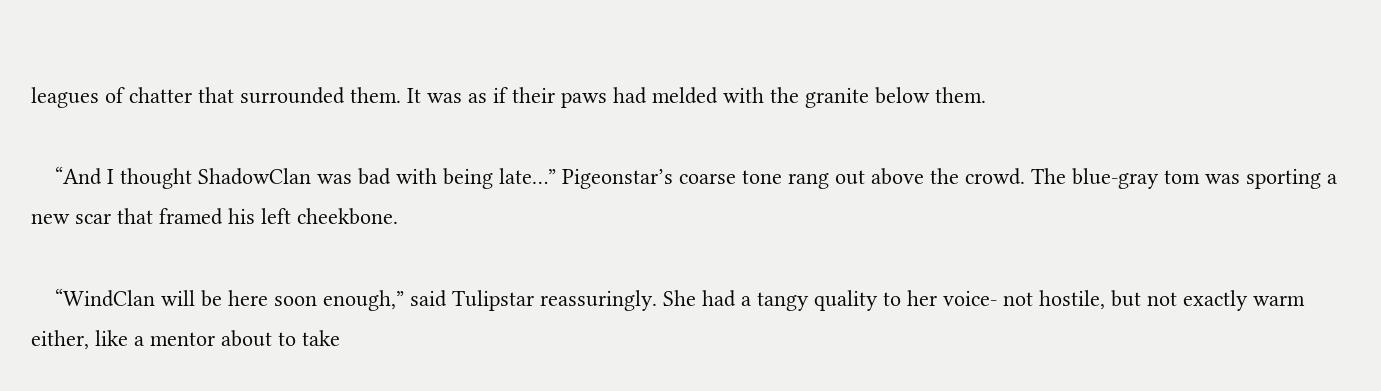leagues of chatter that surrounded them. It was as if their paws had melded with the granite below them.

    “And I thought ShadowClan was bad with being late…” Pigeonstar’s coarse tone rang out above the crowd. The blue-gray tom was sporting a new scar that framed his left cheekbone.

    “WindClan will be here soon enough,” said Tulipstar reassuringly. She had a tangy quality to her voice- not hostile, but not exactly warm either, like a mentor about to take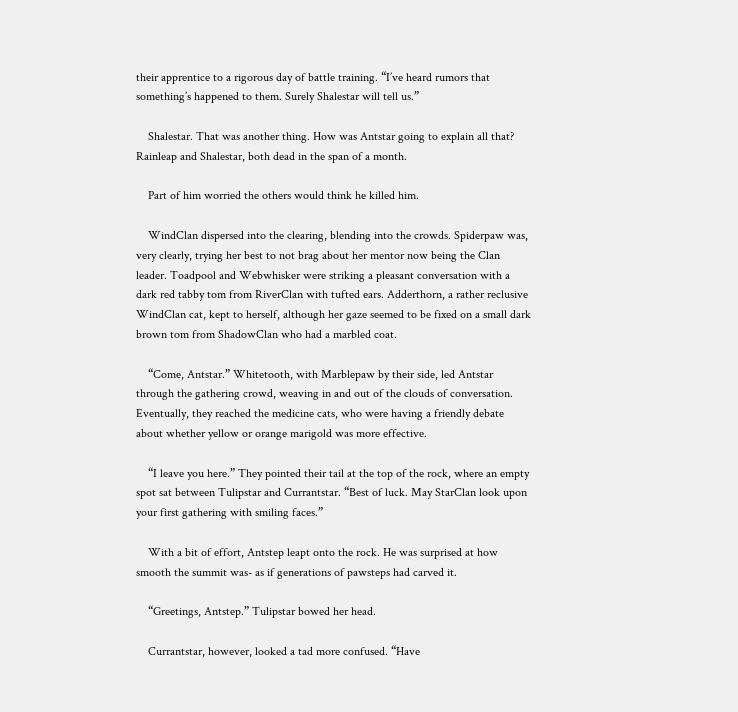their apprentice to a rigorous day of battle training. “I’ve heard rumors that something’s happened to them. Surely Shalestar will tell us.”

    Shalestar. That was another thing. How was Antstar going to explain all that? Rainleap and Shalestar, both dead in the span of a month.

    Part of him worried the others would think he killed him.

    WindClan dispersed into the clearing, blending into the crowds. Spiderpaw was, very clearly, trying her best to not brag about her mentor now being the Clan leader. Toadpool and Webwhisker were striking a pleasant conversation with a dark red tabby tom from RiverClan with tufted ears. Adderthorn, a rather reclusive WindClan cat, kept to herself, although her gaze seemed to be fixed on a small dark brown tom from ShadowClan who had a marbled coat.

    “Come, Antstar.” Whitetooth, with Marblepaw by their side, led Antstar through the gathering crowd, weaving in and out of the clouds of conversation. Eventually, they reached the medicine cats, who were having a friendly debate about whether yellow or orange marigold was more effective.

    “I leave you here.” They pointed their tail at the top of the rock, where an empty spot sat between Tulipstar and Currantstar. “Best of luck. May StarClan look upon your first gathering with smiling faces.”

    With a bit of effort, Antstep leapt onto the rock. He was surprised at how smooth the summit was- as if generations of pawsteps had carved it.

    “Greetings, Antstep.” Tulipstar bowed her head.

    Currantstar, however, looked a tad more confused. “Have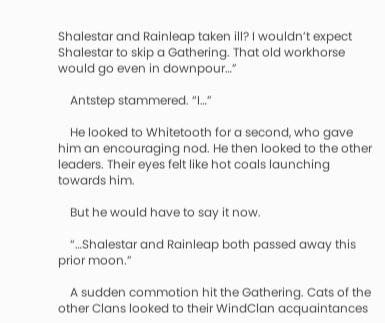Shalestar and Rainleap taken ill? I wouldn’t expect Shalestar to skip a Gathering. That old workhorse would go even in downpour…”

    Antstep stammered. “I…”

    He looked to Whitetooth for a second, who gave him an encouraging nod. He then looked to the other leaders. Their eyes felt like hot coals launching towards him.

    But he would have to say it now.

    “…Shalestar and Rainleap both passed away this prior moon.”

    A sudden commotion hit the Gathering. Cats of the other Clans looked to their WindClan acquaintances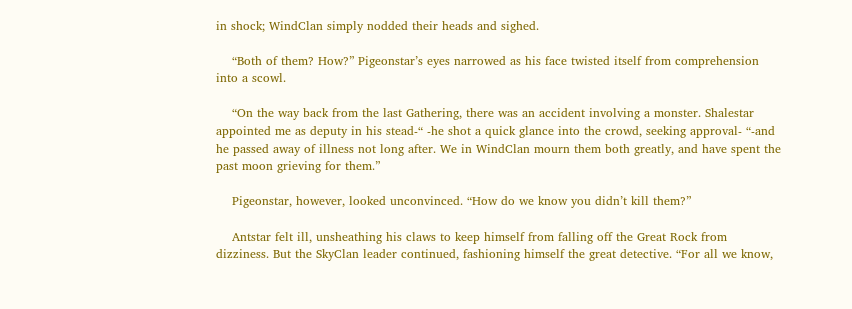in shock; WindClan simply nodded their heads and sighed.

    “Both of them? How?” Pigeonstar’s eyes narrowed as his face twisted itself from comprehension into a scowl.

    “On the way back from the last Gathering, there was an accident involving a monster. Shalestar appointed me as deputy in his stead-“ -he shot a quick glance into the crowd, seeking approval- “-and he passed away of illness not long after. We in WindClan mourn them both greatly, and have spent the past moon grieving for them.”

    Pigeonstar, however, looked unconvinced. “How do we know you didn’t kill them?”

    Antstar felt ill, unsheathing his claws to keep himself from falling off the Great Rock from dizziness. But the SkyClan leader continued, fashioning himself the great detective. “For all we know,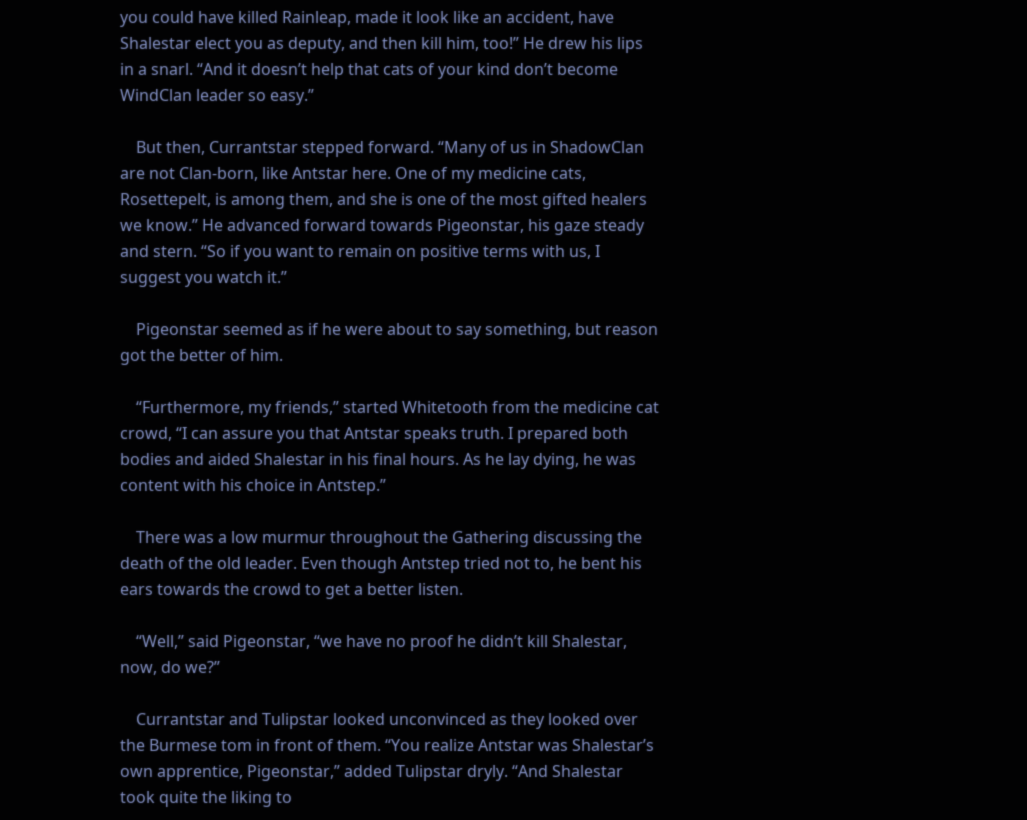you could have killed Rainleap, made it look like an accident, have Shalestar elect you as deputy, and then kill him, too!” He drew his lips in a snarl. “And it doesn’t help that cats of your kind don’t become WindClan leader so easy.”

    But then, Currantstar stepped forward. “Many of us in ShadowClan are not Clan-born, like Antstar here. One of my medicine cats, Rosettepelt, is among them, and she is one of the most gifted healers we know.” He advanced forward towards Pigeonstar, his gaze steady and stern. “So if you want to remain on positive terms with us, I suggest you watch it.”

    Pigeonstar seemed as if he were about to say something, but reason got the better of him.

    “Furthermore, my friends,” started Whitetooth from the medicine cat crowd, “I can assure you that Antstar speaks truth. I prepared both bodies and aided Shalestar in his final hours. As he lay dying, he was content with his choice in Antstep.”

    There was a low murmur throughout the Gathering discussing the death of the old leader. Even though Antstep tried not to, he bent his ears towards the crowd to get a better listen.

    “Well,” said Pigeonstar, “we have no proof he didn’t kill Shalestar, now, do we?”

    Currantstar and Tulipstar looked unconvinced as they looked over the Burmese tom in front of them. “You realize Antstar was Shalestar’s own apprentice, Pigeonstar,” added Tulipstar dryly. “And Shalestar took quite the liking to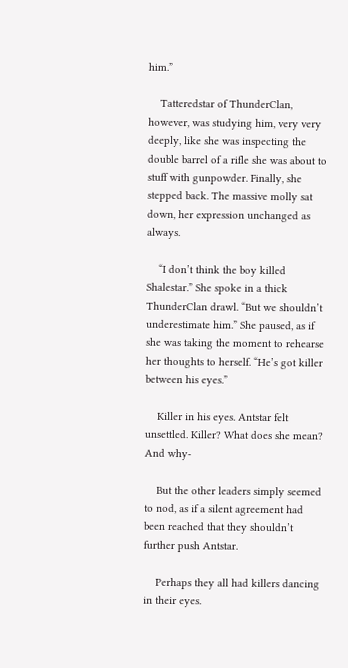him.”

    Tatteredstar of ThunderClan, however, was studying him, very very deeply, like she was inspecting the double barrel of a rifle she was about to stuff with gunpowder. Finally, she stepped back. The massive molly sat down, her expression unchanged as always.

    “I don’t think the boy killed Shalestar.” She spoke in a thick ThunderClan drawl. “But we shouldn’t underestimate him.” She paused, as if she was taking the moment to rehearse her thoughts to herself. “He’s got killer between his eyes.”

    Killer in his eyes. Antstar felt unsettled. Killer? What does she mean? And why-

    But the other leaders simply seemed to nod, as if a silent agreement had been reached that they shouldn’t further push Antstar.

    Perhaps they all had killers dancing in their eyes.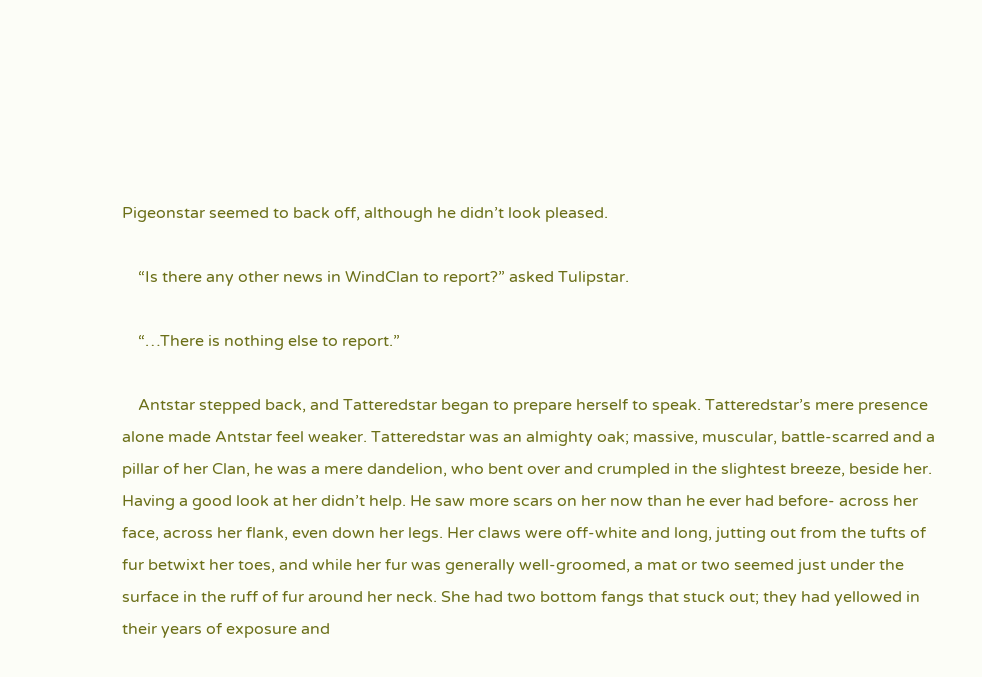Pigeonstar seemed to back off, although he didn’t look pleased.

    “Is there any other news in WindClan to report?” asked Tulipstar.

    “…There is nothing else to report.”

    Antstar stepped back, and Tatteredstar began to prepare herself to speak. Tatteredstar’s mere presence alone made Antstar feel weaker. Tatteredstar was an almighty oak; massive, muscular, battle-scarred and a pillar of her Clan, he was a mere dandelion, who bent over and crumpled in the slightest breeze, beside her. Having a good look at her didn’t help. He saw more scars on her now than he ever had before- across her face, across her flank, even down her legs. Her claws were off-white and long, jutting out from the tufts of fur betwixt her toes, and while her fur was generally well-groomed, a mat or two seemed just under the surface in the ruff of fur around her neck. She had two bottom fangs that stuck out; they had yellowed in their years of exposure and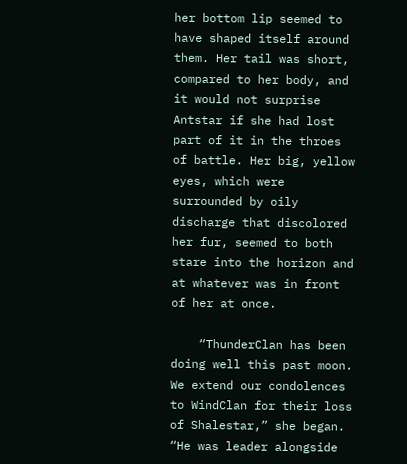her bottom lip seemed to have shaped itself around them. Her tail was short, compared to her body, and it would not surprise Antstar if she had lost part of it in the throes of battle. Her big, yellow eyes, which were surrounded by oily discharge that discolored her fur, seemed to both stare into the horizon and at whatever was in front of her at once.

    “ThunderClan has been doing well this past moon. We extend our condolences to WindClan for their loss of Shalestar,” she began. “He was leader alongside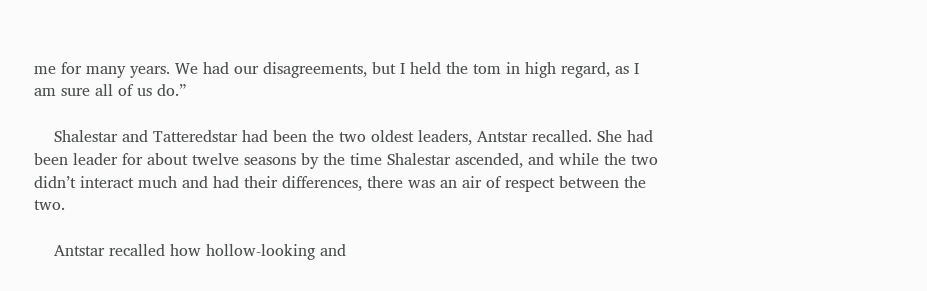me for many years. We had our disagreements, but I held the tom in high regard, as I am sure all of us do.”

    Shalestar and Tatteredstar had been the two oldest leaders, Antstar recalled. She had been leader for about twelve seasons by the time Shalestar ascended, and while the two didn’t interact much and had their differences, there was an air of respect between the two.

    Antstar recalled how hollow-looking and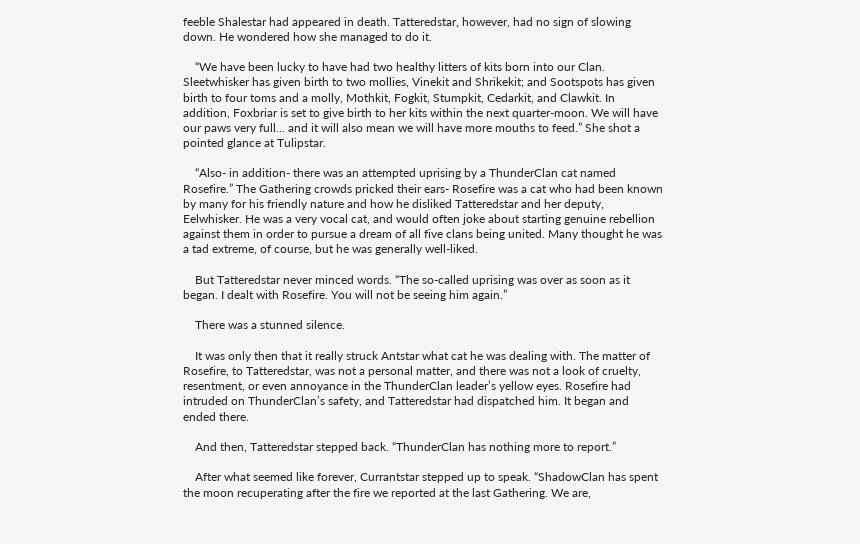feeble Shalestar had appeared in death. Tatteredstar, however, had no sign of slowing down. He wondered how she managed to do it.

    “We have been lucky to have had two healthy litters of kits born into our Clan. Sleetwhisker has given birth to two mollies, Vinekit and Shrikekit; and Sootspots has given birth to four toms and a molly, Mothkit, Fogkit, Stumpkit, Cedarkit, and Clawkit. In addition, Foxbriar is set to give birth to her kits within the next quarter-moon. We will have our paws very full… and it will also mean we will have more mouths to feed.” She shot a pointed glance at Tulipstar.

    “Also- in addition- there was an attempted uprising by a ThunderClan cat named Rosefire.” The Gathering crowds pricked their ears- Rosefire was a cat who had been known by many for his friendly nature and how he disliked Tatteredstar and her deputy, Eelwhisker. He was a very vocal cat, and would often joke about starting genuine rebellion against them in order to pursue a dream of all five clans being united. Many thought he was a tad extreme, of course, but he was generally well-liked.

    But Tatteredstar never minced words. “The so-called uprising was over as soon as it began. I dealt with Rosefire. You will not be seeing him again.”

    There was a stunned silence.

    It was only then that it really struck Antstar what cat he was dealing with. The matter of Rosefire, to Tatteredstar, was not a personal matter, and there was not a look of cruelty, resentment, or even annoyance in the ThunderClan leader’s yellow eyes. Rosefire had intruded on ThunderClan’s safety, and Tatteredstar had dispatched him. It began and ended there.

    And then, Tatteredstar stepped back. “ThunderClan has nothing more to report.”

    After what seemed like forever, Currantstar stepped up to speak. “ShadowClan has spent the moon recuperating after the fire we reported at the last Gathering. We are,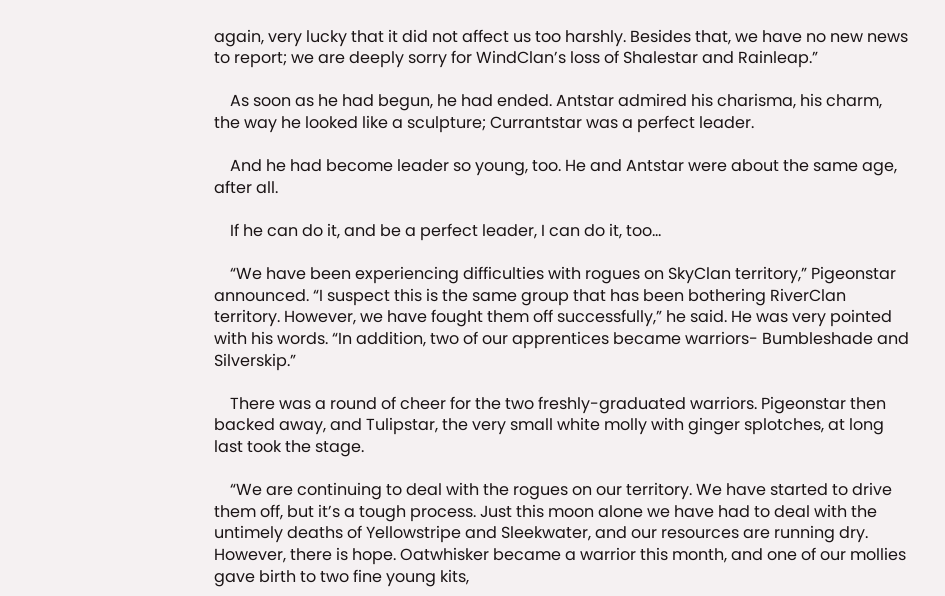again, very lucky that it did not affect us too harshly. Besides that, we have no new news to report; we are deeply sorry for WindClan’s loss of Shalestar and Rainleap.”

    As soon as he had begun, he had ended. Antstar admired his charisma, his charm, the way he looked like a sculpture; Currantstar was a perfect leader.

    And he had become leader so young, too. He and Antstar were about the same age, after all.

    If he can do it, and be a perfect leader, I can do it, too…

    “We have been experiencing difficulties with rogues on SkyClan territory,” Pigeonstar announced. “I suspect this is the same group that has been bothering RiverClan territory. However, we have fought them off successfully,” he said. He was very pointed with his words. “In addition, two of our apprentices became warriors- Bumbleshade and Silverskip.”

    There was a round of cheer for the two freshly-graduated warriors. Pigeonstar then backed away, and Tulipstar, the very small white molly with ginger splotches, at long last took the stage.

    “We are continuing to deal with the rogues on our territory. We have started to drive them off, but it’s a tough process. Just this moon alone we have had to deal with the untimely deaths of Yellowstripe and Sleekwater, and our resources are running dry. However, there is hope. Oatwhisker became a warrior this month, and one of our mollies gave birth to two fine young kits,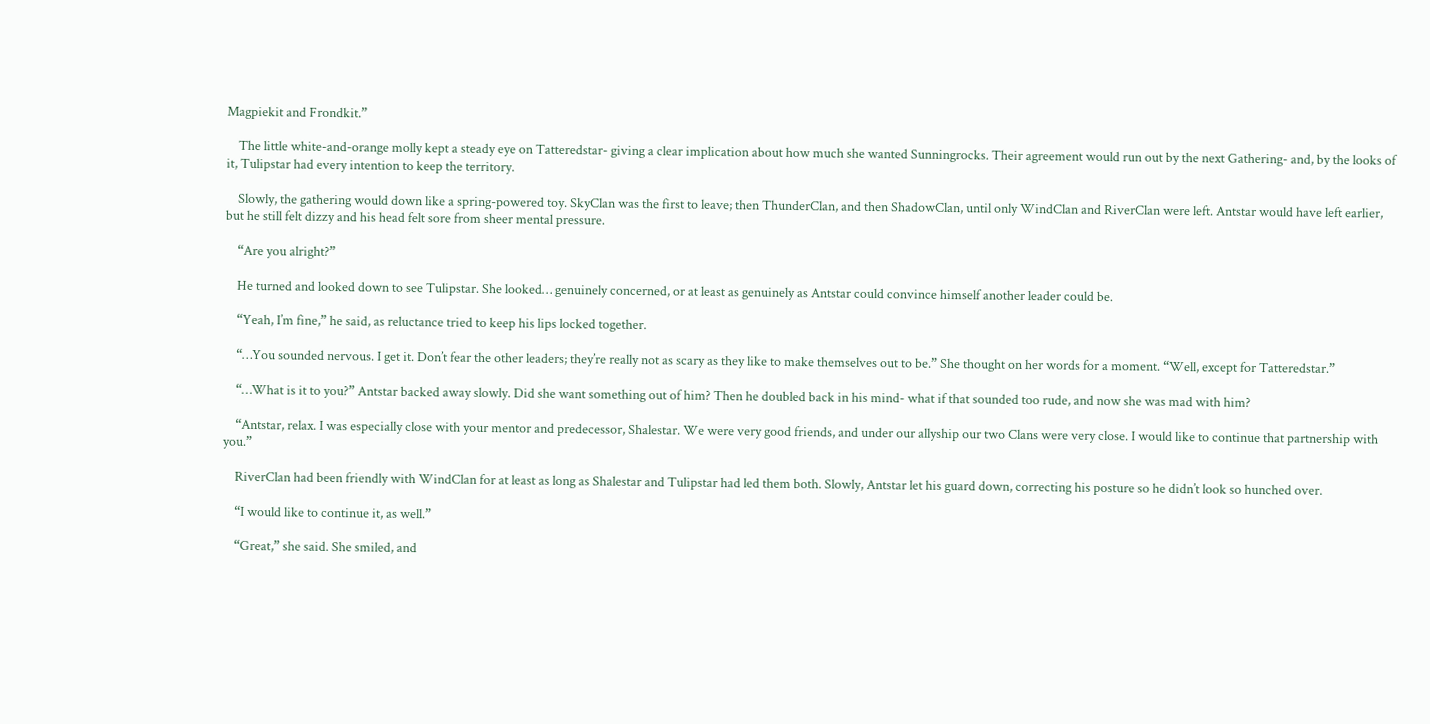Magpiekit and Frondkit.”

    The little white-and-orange molly kept a steady eye on Tatteredstar- giving a clear implication about how much she wanted Sunningrocks. Their agreement would run out by the next Gathering- and, by the looks of it, Tulipstar had every intention to keep the territory.

    Slowly, the gathering would down like a spring-powered toy. SkyClan was the first to leave; then ThunderClan, and then ShadowClan, until only WindClan and RiverClan were left. Antstar would have left earlier, but he still felt dizzy and his head felt sore from sheer mental pressure.

    “Are you alright?”

    He turned and looked down to see Tulipstar. She looked… genuinely concerned, or at least as genuinely as Antstar could convince himself another leader could be.

    “Yeah, I’m fine,” he said, as reluctance tried to keep his lips locked together.

    “…You sounded nervous. I get it. Don’t fear the other leaders; they’re really not as scary as they like to make themselves out to be.” She thought on her words for a moment. “Well, except for Tatteredstar.”

    “…What is it to you?” Antstar backed away slowly. Did she want something out of him? Then he doubled back in his mind- what if that sounded too rude, and now she was mad with him?

    “Antstar, relax. I was especially close with your mentor and predecessor, Shalestar. We were very good friends, and under our allyship our two Clans were very close. I would like to continue that partnership with you.”

    RiverClan had been friendly with WindClan for at least as long as Shalestar and Tulipstar had led them both. Slowly, Antstar let his guard down, correcting his posture so he didn’t look so hunched over.

    “I would like to continue it, as well.”

    “Great,” she said. She smiled, and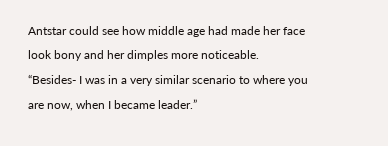Antstar could see how middle age had made her face look bony and her dimples more noticeable. “Besides- I was in a very similar scenario to where you are now, when I became leader.”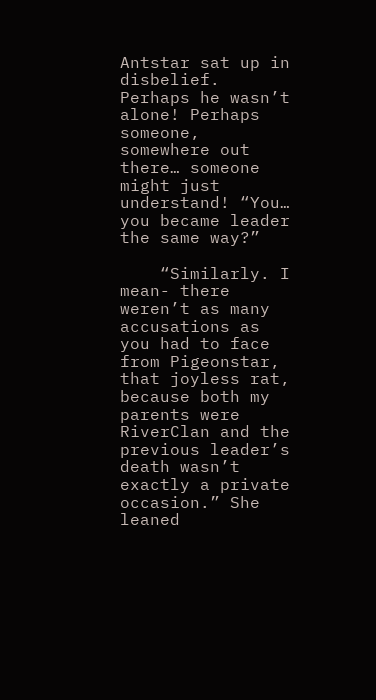Antstar sat up in disbelief. Perhaps he wasn’t alone! Perhaps someone, somewhere out there… someone might just understand! “You… you became leader the same way?”

    “Similarly. I mean- there weren’t as many accusations as you had to face from Pigeonstar, that joyless rat, because both my parents were RiverClan and the previous leader’s death wasn’t exactly a private occasion.” She leaned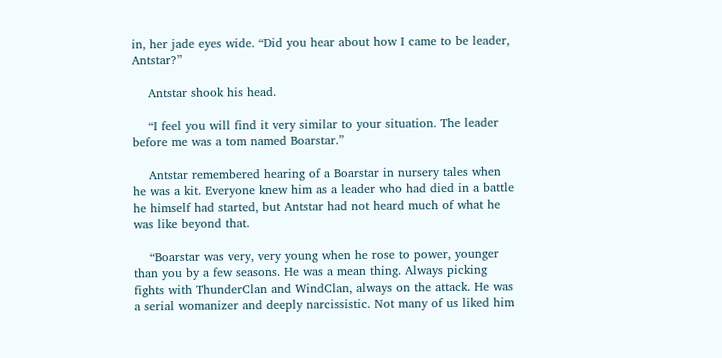in, her jade eyes wide. “Did you hear about how I came to be leader, Antstar?”

    Antstar shook his head.

    “I feel you will find it very similar to your situation. The leader before me was a tom named Boarstar.”

    Antstar remembered hearing of a Boarstar in nursery tales when he was a kit. Everyone knew him as a leader who had died in a battle he himself had started, but Antstar had not heard much of what he was like beyond that.

    “Boarstar was very, very young when he rose to power, younger than you by a few seasons. He was a mean thing. Always picking fights with ThunderClan and WindClan, always on the attack. He was a serial womanizer and deeply narcissistic. Not many of us liked him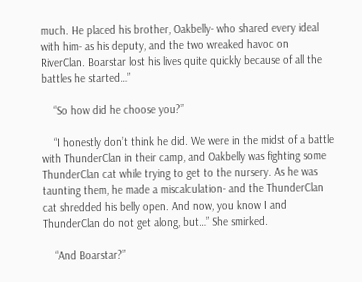much. He placed his brother, Oakbelly- who shared every ideal with him- as his deputy, and the two wreaked havoc on RiverClan. Boarstar lost his lives quite quickly because of all the battles he started…”

    “So how did he choose you?”

    “I honestly don’t think he did. We were in the midst of a battle with ThunderClan in their camp, and Oakbelly was fighting some ThunderClan cat while trying to get to the nursery. As he was taunting them, he made a miscalculation- and the ThunderClan cat shredded his belly open. And now, you know I and ThunderClan do not get along, but…” She smirked.

    “And Boarstar?”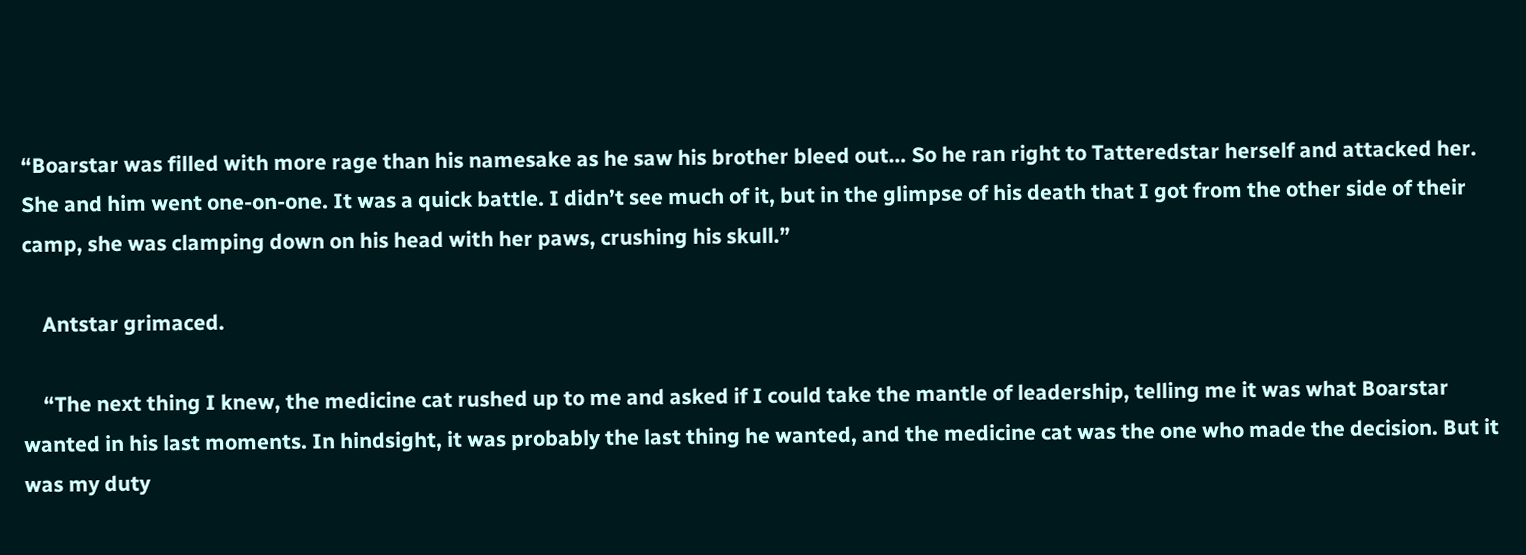“Boarstar was filled with more rage than his namesake as he saw his brother bleed out… So he ran right to Tatteredstar herself and attacked her. She and him went one-on-one. It was a quick battle. I didn’t see much of it, but in the glimpse of his death that I got from the other side of their camp, she was clamping down on his head with her paws, crushing his skull.”

    Antstar grimaced.

    “The next thing I knew, the medicine cat rushed up to me and asked if I could take the mantle of leadership, telling me it was what Boarstar wanted in his last moments. In hindsight, it was probably the last thing he wanted, and the medicine cat was the one who made the decision. But it was my duty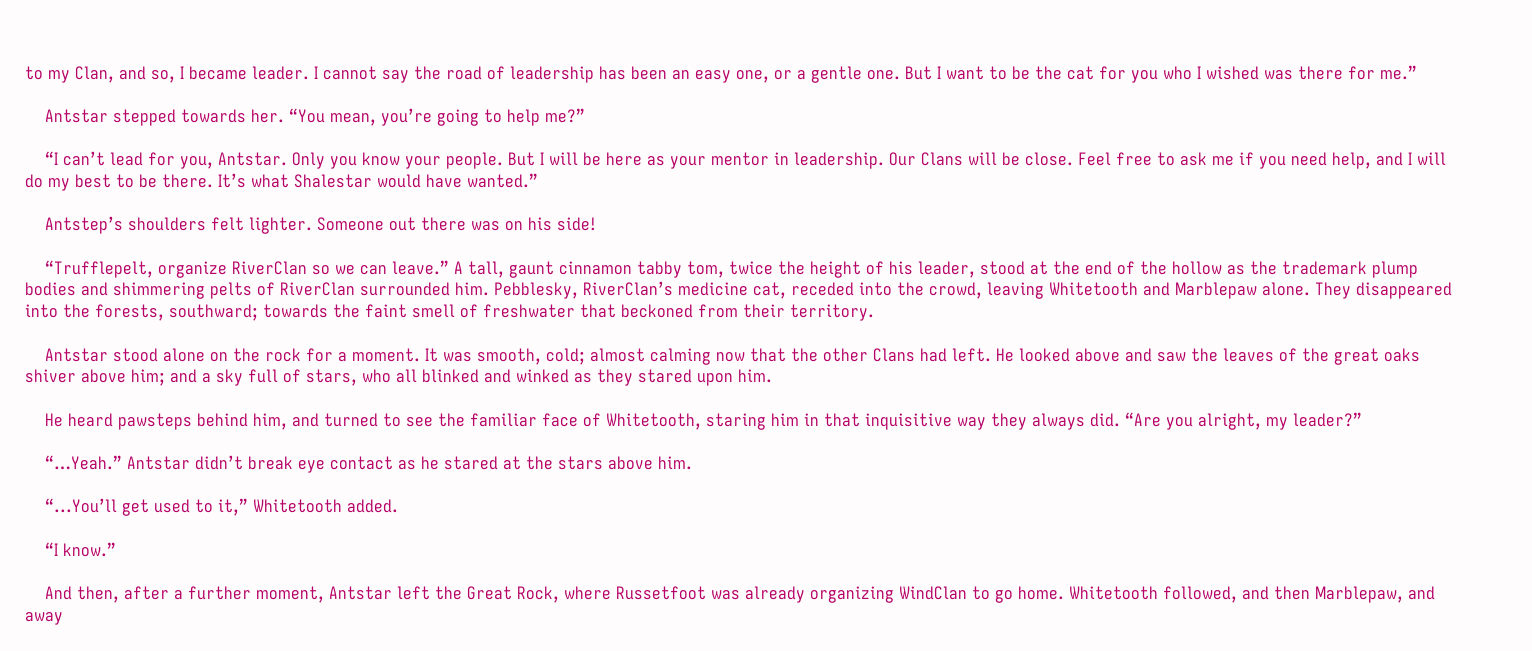to my Clan, and so, I became leader. I cannot say the road of leadership has been an easy one, or a gentle one. But I want to be the cat for you who I wished was there for me.”

    Antstar stepped towards her. “You mean, you’re going to help me?”

    “I can’t lead for you, Antstar. Only you know your people. But I will be here as your mentor in leadership. Our Clans will be close. Feel free to ask me if you need help, and I will do my best to be there. It’s what Shalestar would have wanted.”

    Antstep’s shoulders felt lighter. Someone out there was on his side!

    “Trufflepelt, organize RiverClan so we can leave.” A tall, gaunt cinnamon tabby tom, twice the height of his leader, stood at the end of the hollow as the trademark plump bodies and shimmering pelts of RiverClan surrounded him. Pebblesky, RiverClan’s medicine cat, receded into the crowd, leaving Whitetooth and Marblepaw alone. They disappeared into the forests, southward; towards the faint smell of freshwater that beckoned from their territory.

    Antstar stood alone on the rock for a moment. It was smooth, cold; almost calming now that the other Clans had left. He looked above and saw the leaves of the great oaks shiver above him; and a sky full of stars, who all blinked and winked as they stared upon him.

    He heard pawsteps behind him, and turned to see the familiar face of Whitetooth, staring him in that inquisitive way they always did. “Are you alright, my leader?”

    “…Yeah.” Antstar didn’t break eye contact as he stared at the stars above him.

    “...You’ll get used to it,” Whitetooth added.

    “I know.”

    And then, after a further moment, Antstar left the Great Rock, where Russetfoot was already organizing WindClan to go home. Whitetooth followed, and then Marblepaw, and away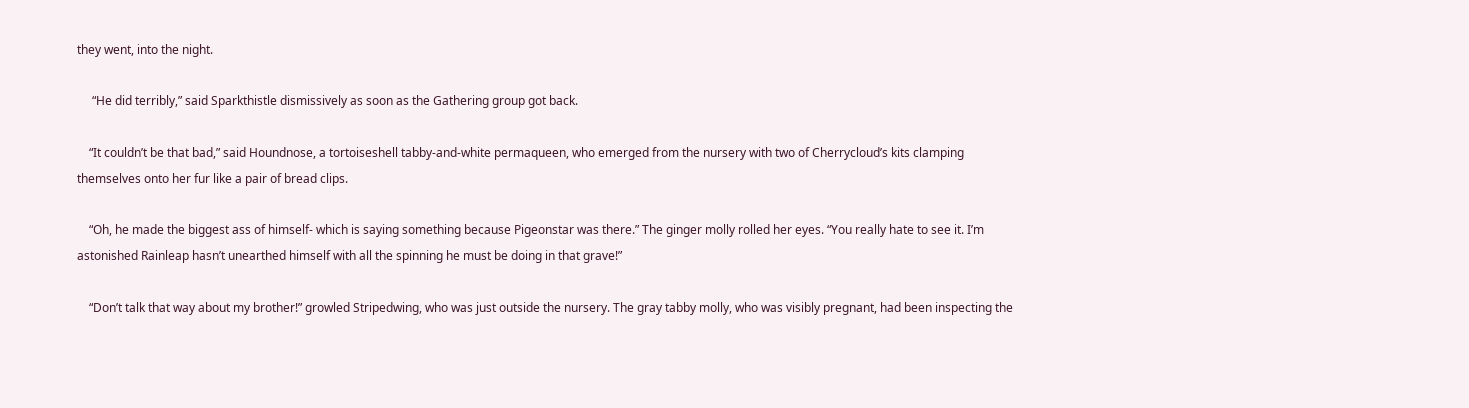they went, into the night.

     “He did terribly,” said Sparkthistle dismissively as soon as the Gathering group got back.

    “It couldn’t be that bad,” said Houndnose, a tortoiseshell tabby-and-white permaqueen, who emerged from the nursery with two of Cherrycloud’s kits clamping themselves onto her fur like a pair of bread clips.

    “Oh, he made the biggest ass of himself- which is saying something because Pigeonstar was there.” The ginger molly rolled her eyes. “You really hate to see it. I’m astonished Rainleap hasn’t unearthed himself with all the spinning he must be doing in that grave!”

    “Don’t talk that way about my brother!” growled Stripedwing, who was just outside the nursery. The gray tabby molly, who was visibly pregnant, had been inspecting the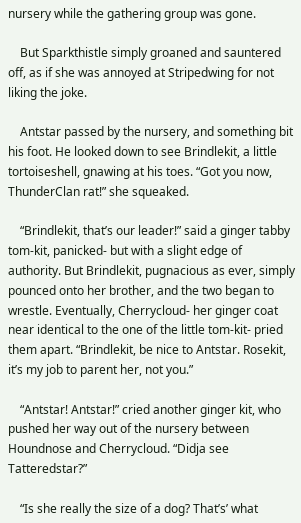nursery while the gathering group was gone.

    But Sparkthistle simply groaned and sauntered off, as if she was annoyed at Stripedwing for not liking the joke.

    Antstar passed by the nursery, and something bit his foot. He looked down to see Brindlekit, a little tortoiseshell, gnawing at his toes. “Got you now, ThunderClan rat!” she squeaked.

    “Brindlekit, that’s our leader!” said a ginger tabby tom-kit, panicked- but with a slight edge of authority. But Brindlekit, pugnacious as ever, simply pounced onto her brother, and the two began to wrestle. Eventually, Cherrycloud- her ginger coat near identical to the one of the little tom-kit- pried them apart. “Brindlekit, be nice to Antstar. Rosekit, it’s my job to parent her, not you.”

    “Antstar! Antstar!” cried another ginger kit, who pushed her way out of the nursery between Houndnose and Cherrycloud. “Didja see Tatteredstar?”

    “Is she really the size of a dog? That’s’ what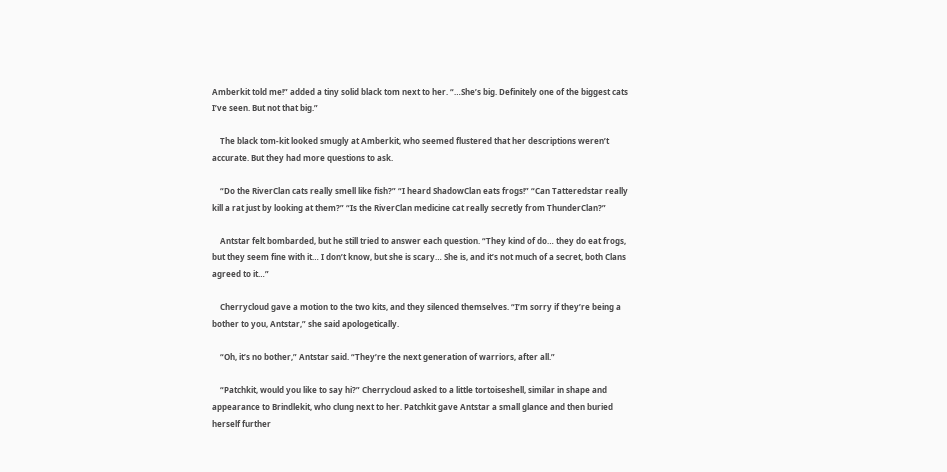Amberkit told me!” added a tiny solid black tom next to her. “…She’s big. Definitely one of the biggest cats I’ve seen. But not that big.”

    The black tom-kit looked smugly at Amberkit, who seemed flustered that her descriptions weren’t accurate. But they had more questions to ask.

    “Do the RiverClan cats really smell like fish?” “I heard ShadowClan eats frogs!” “Can Tatteredstar really kill a rat just by looking at them?” “Is the RiverClan medicine cat really secretly from ThunderClan?”

    Antstar felt bombarded, but he still tried to answer each question. “They kind of do… they do eat frogs, but they seem fine with it… I don’t know, but she is scary… She is, and it’s not much of a secret, both Clans agreed to it…”

    Cherrycloud gave a motion to the two kits, and they silenced themselves. “I’m sorry if they’re being a bother to you, Antstar,” she said apologetically.

    “Oh, it’s no bother,” Antstar said. “They’re the next generation of warriors, after all.”

    “Patchkit, would you like to say hi?” Cherrycloud asked to a little tortoiseshell, similar in shape and appearance to Brindlekit, who clung next to her. Patchkit gave Antstar a small glance and then buried herself further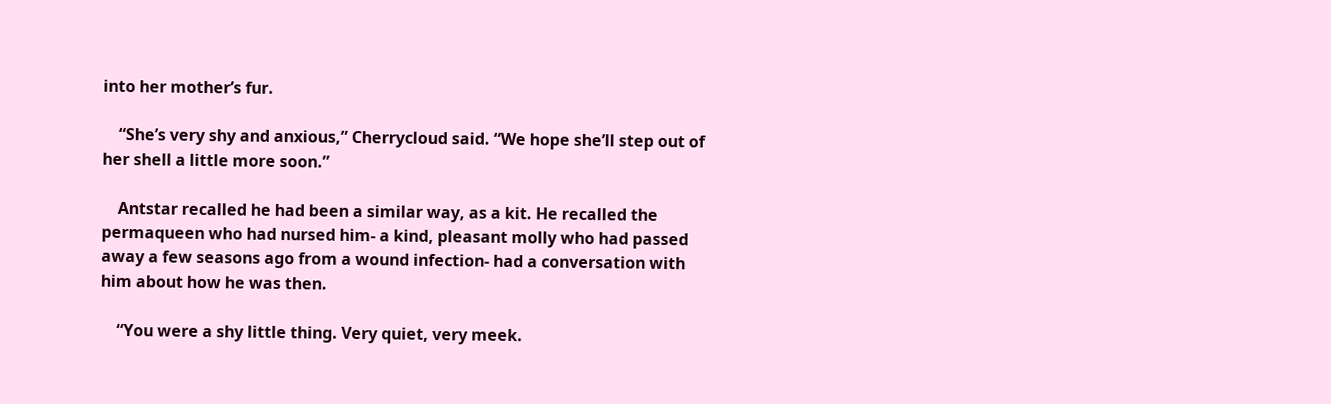into her mother’s fur.

    “She’s very shy and anxious,” Cherrycloud said. “We hope she’ll step out of her shell a little more soon.”

    Antstar recalled he had been a similar way, as a kit. He recalled the permaqueen who had nursed him- a kind, pleasant molly who had passed away a few seasons ago from a wound infection- had a conversation with him about how he was then.

    “You were a shy little thing. Very quiet, very meek.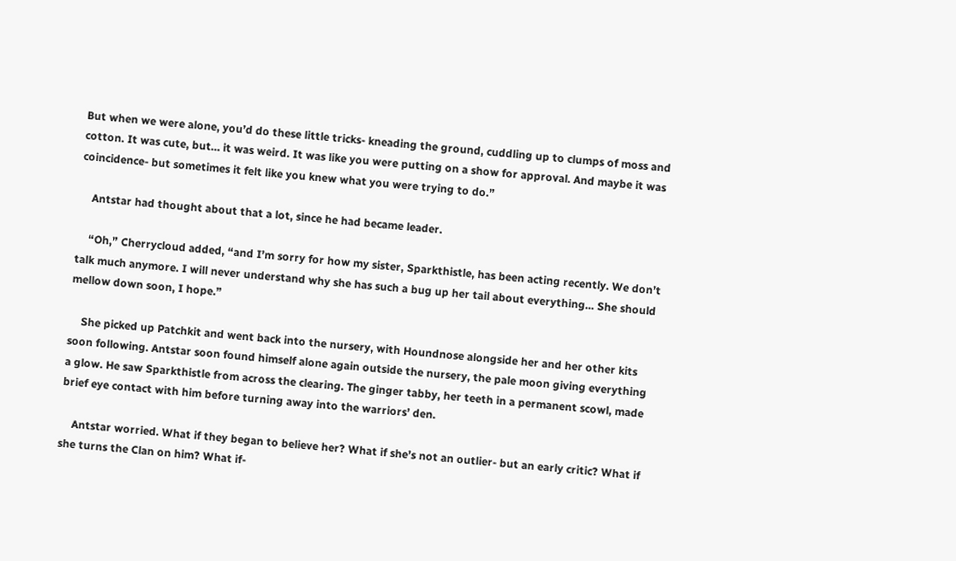But when we were alone, you’d do these little tricks- kneading the ground, cuddling up to clumps of moss and cotton. It was cute, but… it was weird. It was like you were putting on a show for approval. And maybe it was coincidence- but sometimes it felt like you knew what you were trying to do.”

    Antstar had thought about that a lot, since he had became leader.

    “Oh,” Cherrycloud added, “and I’m sorry for how my sister, Sparkthistle, has been acting recently. We don’t talk much anymore. I will never understand why she has such a bug up her tail about everything... She should mellow down soon, I hope.”

    She picked up Patchkit and went back into the nursery, with Houndnose alongside her and her other kits soon following. Antstar soon found himself alone again outside the nursery, the pale moon giving everything a glow. He saw Sparkthistle from across the clearing. The ginger tabby, her teeth in a permanent scowl, made brief eye contact with him before turning away into the warriors’ den.

    Antstar worried. What if they began to believe her? What if she’s not an outlier- but an early critic? What if she turns the Clan on him? What if-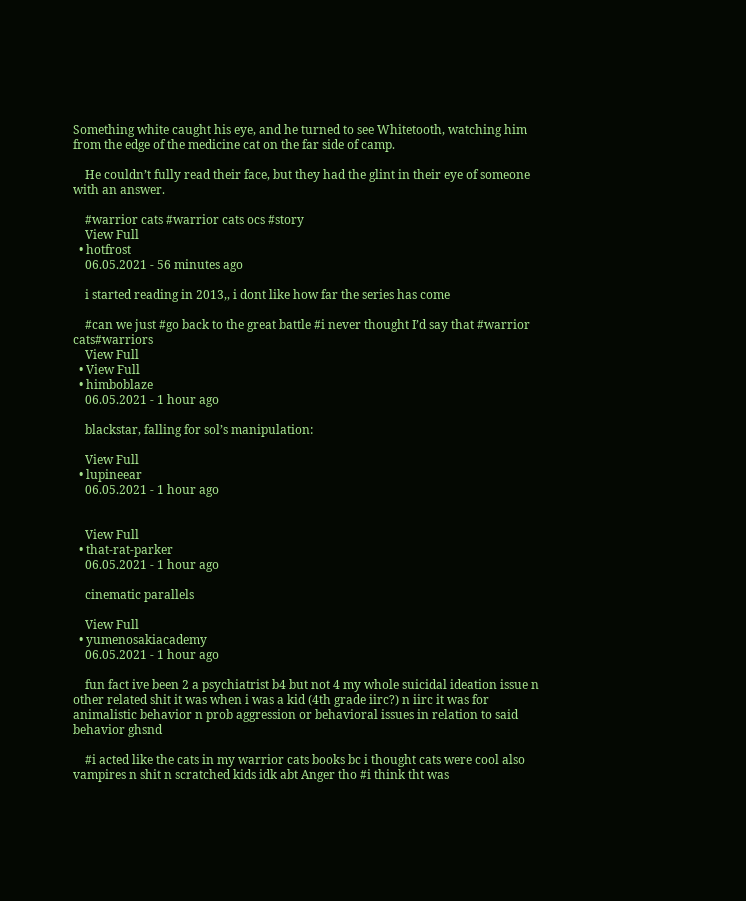Something white caught his eye, and he turned to see Whitetooth, watching him from the edge of the medicine cat on the far side of camp.

    He couldn’t fully read their face, but they had the glint in their eye of someone with an answer.

    #warrior cats #warrior cats ocs #story
    View Full
  • hotfrost
    06.05.2021 - 56 minutes ago

    i started reading in 2013,, i dont like how far the series has come

    #can we just #go back to the great battle #i never thought I’d say that #warrior cats#warriors
    View Full
  • View Full
  • himboblaze
    06.05.2021 - 1 hour ago

    blackstar, falling for sol’s manipulation:

    View Full
  • lupineear
    06.05.2021 - 1 hour ago


    View Full
  • that-rat-parker
    06.05.2021 - 1 hour ago

    cinematic parallels

    View Full
  • yumenosakiacademy
    06.05.2021 - 1 hour ago

    fun fact ive been 2 a psychiatrist b4 but not 4 my whole suicidal ideation issue n other related shit it was when i was a kid (4th grade iirc?) n iirc it was for animalistic behavior n prob aggression or behavioral issues in relation to said behavior ghsnd

    #i acted like the cats in my warrior cats books bc i thought cats were cool also vampires n shit n scratched kids idk abt Anger tho #i think tht was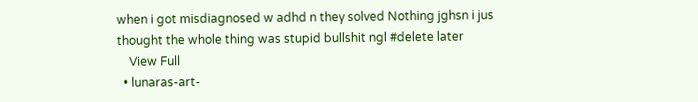when i got misdiagnosed w adhd n they solved Nothing jghsn i jus thought the whole thing was stupid bullshit ngl #delete later
    View Full
  • lunaras-art-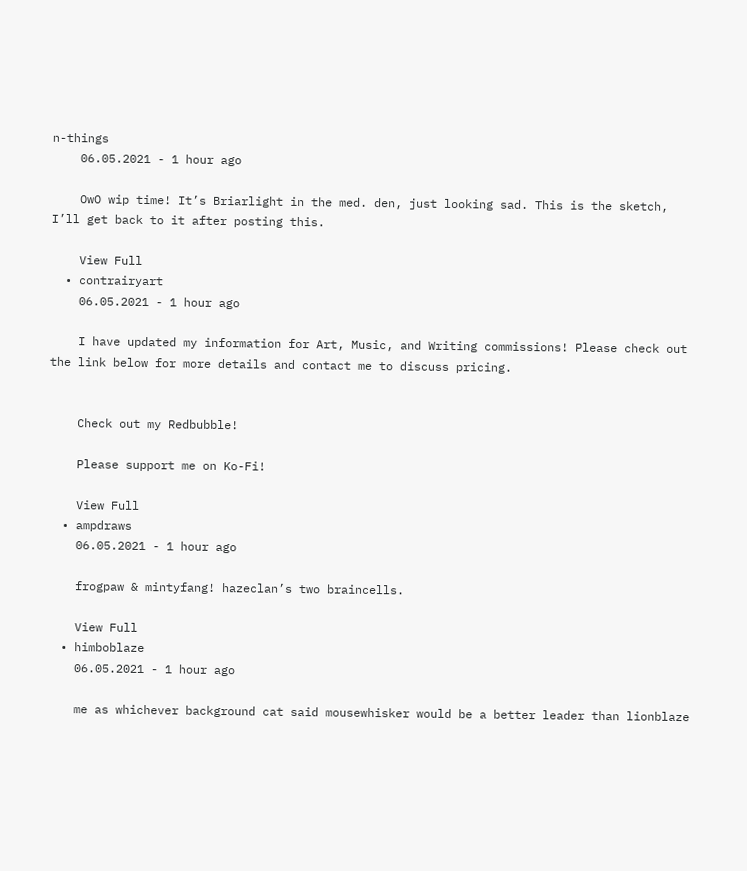n-things
    06.05.2021 - 1 hour ago

    OwO wip time! It’s Briarlight in the med. den, just looking sad. This is the sketch, I’ll get back to it after posting this.

    View Full
  • contrairyart
    06.05.2021 - 1 hour ago

    I have updated my information for Art, Music, and Writing commissions! Please check out the link below for more details and contact me to discuss pricing.


    Check out my Redbubble!

    Please support me on Ko-Fi!

    View Full
  • ampdraws
    06.05.2021 - 1 hour ago

    frogpaw & mintyfang! hazeclan’s two braincells.

    View Full
  • himboblaze
    06.05.2021 - 1 hour ago

    me as whichever background cat said mousewhisker would be a better leader than lionblaze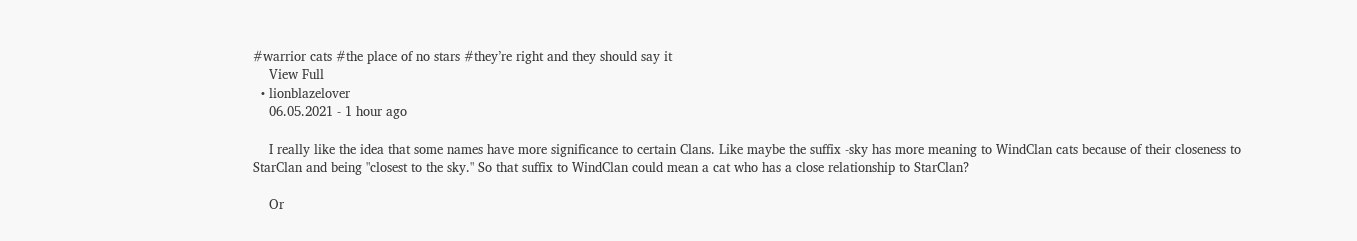#warrior cats #the place of no stars #they’re right and they should say it
    View Full
  • lionblazelover
    06.05.2021 - 1 hour ago

    I really like the idea that some names have more significance to certain Clans. Like maybe the suffix -sky has more meaning to WindClan cats because of their closeness to StarClan and being "closest to the sky." So that suffix to WindClan could mean a cat who has a close relationship to StarClan?

    Or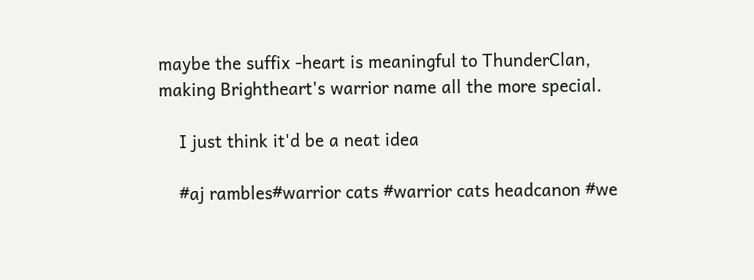maybe the suffix -heart is meaningful to ThunderClan, making Brightheart's warrior name all the more special.

    I just think it'd be a neat idea

    #aj rambles#warrior cats #warrior cats headcanon #we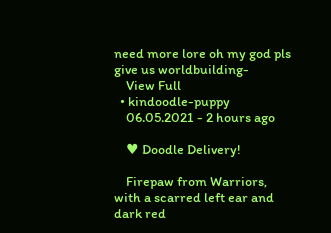need more lore oh my god pls give us worldbuilding-
    View Full
  • kindoodle-puppy
    06.05.2021 - 2 hours ago

    ♥ Doodle Delivery!

    Firepaw from Warriors, with a scarred left ear and dark red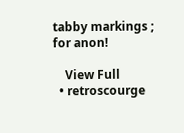tabby markings ; for anon!

    View Full
  • retroscourge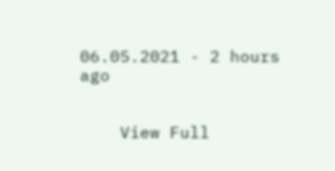06.05.2021 - 2 hours ago


    View Full